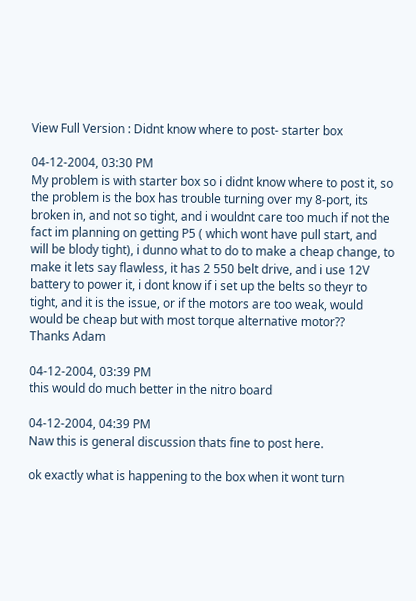View Full Version : Didnt know where to post- starter box

04-12-2004, 03:30 PM
My problem is with starter box so i didnt know where to post it, so the problem is the box has trouble turning over my 8-port, its broken in, and not so tight, and i wouldnt care too much if not the fact im planning on getting P5 ( which wont have pull start, and will be blody tight), i dunno what to do to make a cheap change, to make it lets say flawless, it has 2 550 belt drive, and i use 12V battery to power it, i dont know if i set up the belts so theyr to tight, and it is the issue, or if the motors are too weak, would would be cheap but with most torque alternative motor??
Thanks Adam

04-12-2004, 03:39 PM
this would do much better in the nitro board

04-12-2004, 04:39 PM
Naw this is general discussion thats fine to post here.

ok exactly what is happening to the box when it wont turn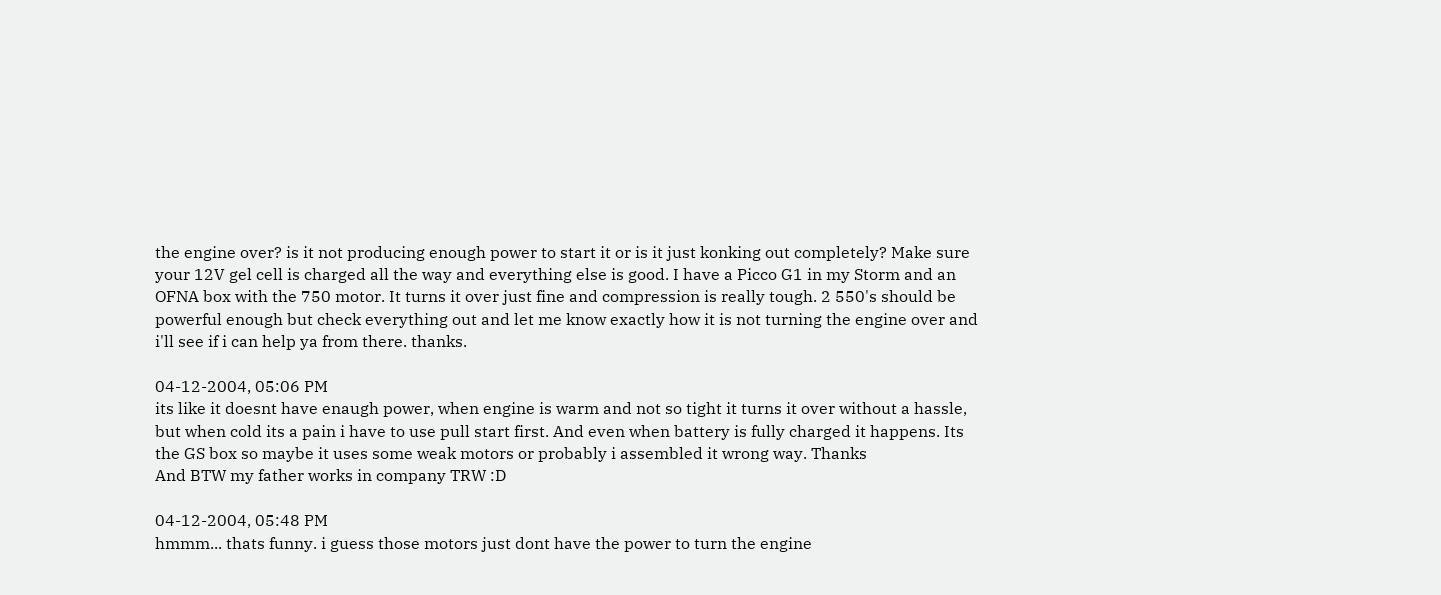the engine over? is it not producing enough power to start it or is it just konking out completely? Make sure your 12V gel cell is charged all the way and everything else is good. I have a Picco G1 in my Storm and an OFNA box with the 750 motor. It turns it over just fine and compression is really tough. 2 550's should be powerful enough but check everything out and let me know exactly how it is not turning the engine over and i'll see if i can help ya from there. thanks.

04-12-2004, 05:06 PM
its like it doesnt have enaugh power, when engine is warm and not so tight it turns it over without a hassle, but when cold its a pain i have to use pull start first. And even when battery is fully charged it happens. Its the GS box so maybe it uses some weak motors or probably i assembled it wrong way. Thanks
And BTW my father works in company TRW :D

04-12-2004, 05:48 PM
hmmm... thats funny. i guess those motors just dont have the power to turn the engine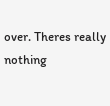over. Theres really nothing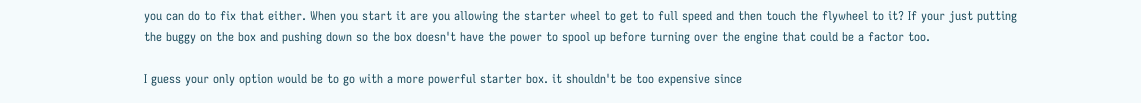you can do to fix that either. When you start it are you allowing the starter wheel to get to full speed and then touch the flywheel to it? If your just putting the buggy on the box and pushing down so the box doesn't have the power to spool up before turning over the engine that could be a factor too.

I guess your only option would be to go with a more powerful starter box. it shouldn't be too expensive since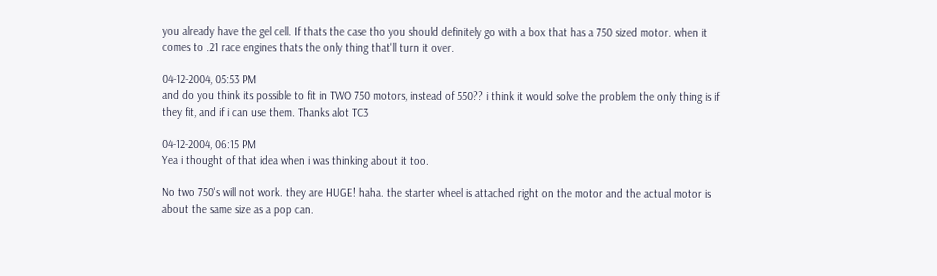you already have the gel cell. If thats the case tho you should definitely go with a box that has a 750 sized motor. when it comes to .21 race engines thats the only thing that'll turn it over.

04-12-2004, 05:53 PM
and do you think its possible to fit in TWO 750 motors, instead of 550?? i think it would solve the problem the only thing is if they fit, and if i can use them. Thanks alot TC3

04-12-2004, 06:15 PM
Yea i thought of that idea when i was thinking about it too.

No two 750's will not work. they are HUGE! haha. the starter wheel is attached right on the motor and the actual motor is about the same size as a pop can.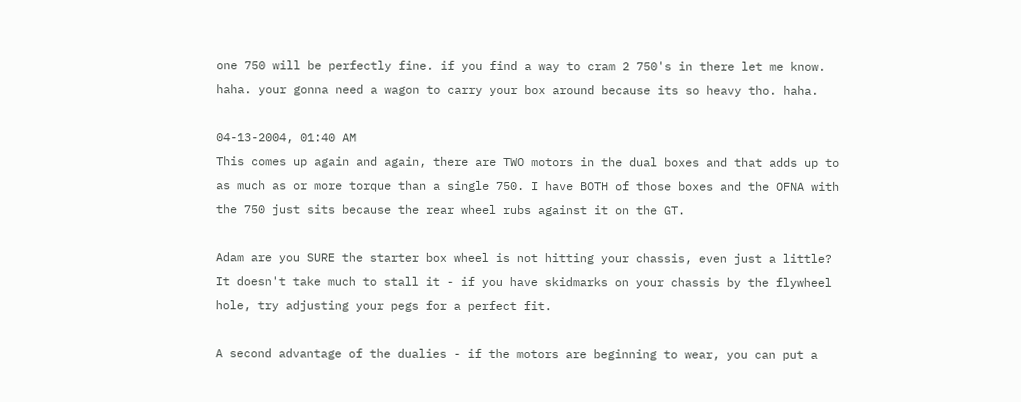one 750 will be perfectly fine. if you find a way to cram 2 750's in there let me know. haha. your gonna need a wagon to carry your box around because its so heavy tho. haha.

04-13-2004, 01:40 AM
This comes up again and again, there are TWO motors in the dual boxes and that adds up to as much as or more torque than a single 750. I have BOTH of those boxes and the OFNA with the 750 just sits because the rear wheel rubs against it on the GT.

Adam are you SURE the starter box wheel is not hitting your chassis, even just a little? It doesn't take much to stall it - if you have skidmarks on your chassis by the flywheel hole, try adjusting your pegs for a perfect fit.

A second advantage of the dualies - if the motors are beginning to wear, you can put a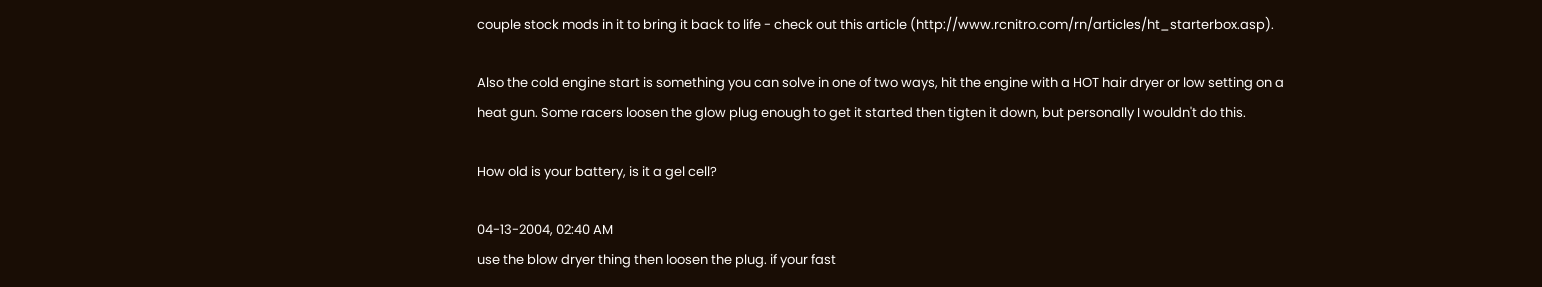couple stock mods in it to bring it back to life - check out this article (http://www.rcnitro.com/rn/articles/ht_starterbox.asp).

Also the cold engine start is something you can solve in one of two ways, hit the engine with a HOT hair dryer or low setting on a heat gun. Some racers loosen the glow plug enough to get it started then tigten it down, but personally I wouldn't do this.

How old is your battery, is it a gel cell?

04-13-2004, 02:40 AM
use the blow dryer thing then loosen the plug. if your fast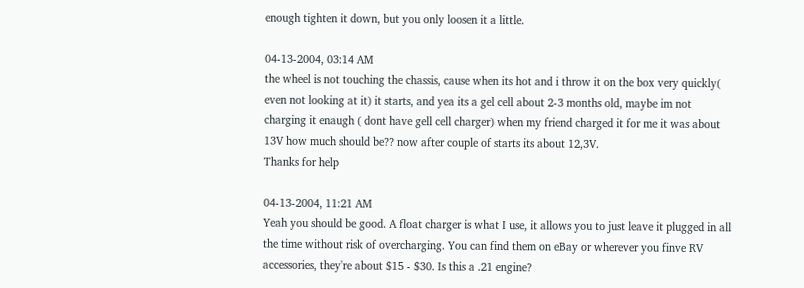enough tighten it down, but you only loosen it a little.

04-13-2004, 03:14 AM
the wheel is not touching the chassis, cause when its hot and i throw it on the box very quickly( even not looking at it) it starts, and yea its a gel cell about 2-3 months old, maybe im not charging it enaugh ( dont have gell cell charger) when my friend charged it for me it was about 13V how much should be?? now after couple of starts its about 12,3V.
Thanks for help

04-13-2004, 11:21 AM
Yeah you should be good. A float charger is what I use, it allows you to just leave it plugged in all the time without risk of overcharging. You can find them on eBay or wherever you finve RV accessories, they're about $15 - $30. Is this a .21 engine?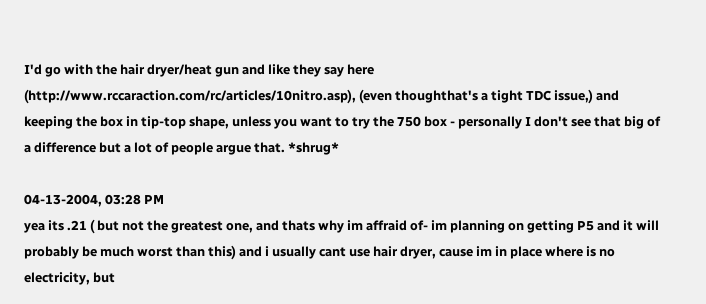I'd go with the hair dryer/heat gun and like they say here (http://www.rccaraction.com/rc/articles/10nitro.asp), (even thoughthat's a tight TDC issue,) and keeping the box in tip-top shape, unless you want to try the 750 box - personally I don't see that big of a difference but a lot of people argue that. *shrug*

04-13-2004, 03:28 PM
yea its .21 ( but not the greatest one, and thats why im affraid of- im planning on getting P5 and it will probably be much worst than this) and i usually cant use hair dryer, cause im in place where is no electricity, but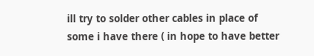ill try to solder other cables in place of some i have there ( in hope to have better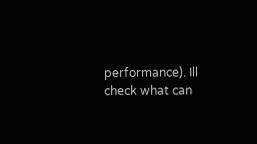performance). Ill check what can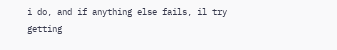i do, and if anything else fails, il try getting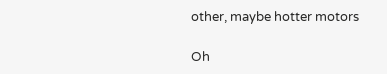other, maybe hotter motors

Oh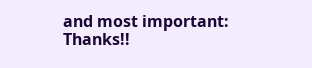and most important: Thanks!!